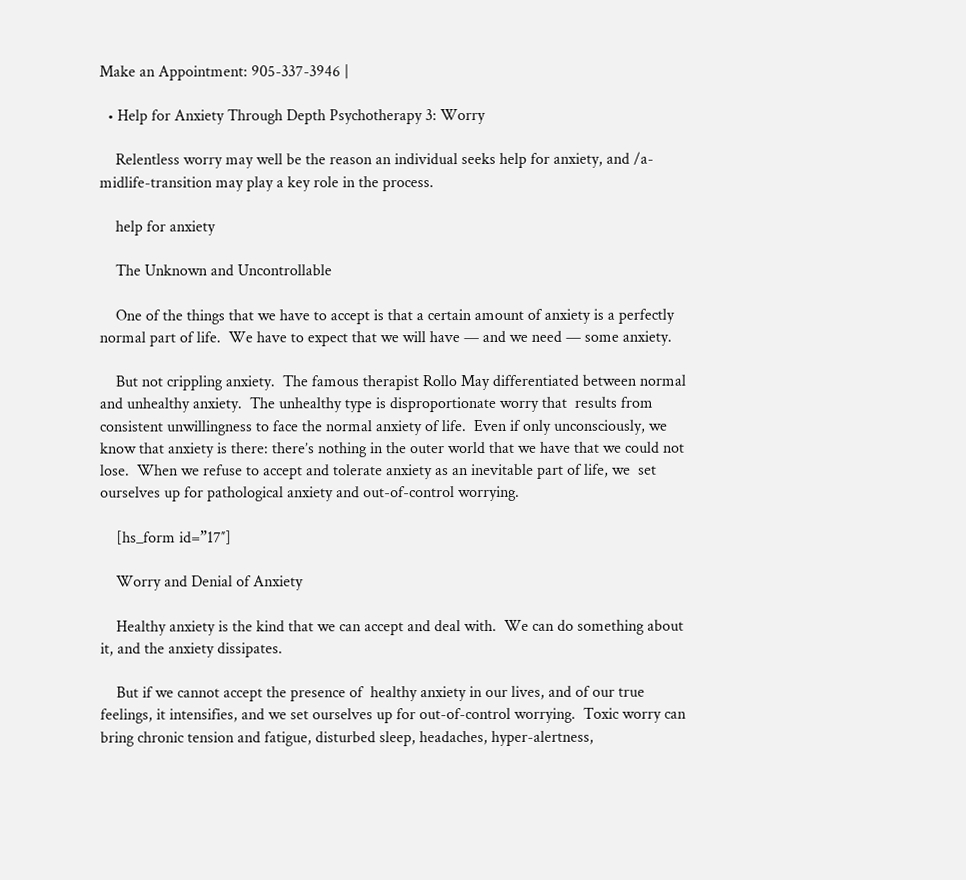Make an Appointment: 905-337-3946 |

  • Help for Anxiety Through Depth Psychotherapy 3: Worry

    Relentless worry may well be the reason an individual seeks help for anxiety, and /a-midlife-transition may play a key role in the process.

    help for anxiety

    The Unknown and Uncontrollable

    One of the things that we have to accept is that a certain amount of anxiety is a perfectly normal part of life.  We have to expect that we will have — and we need — some anxiety.

    But not crippling anxiety.  The famous therapist Rollo May differentiated between normal and unhealthy anxiety.  The unhealthy type is disproportionate worry that  results from consistent unwillingness to face the normal anxiety of life.  Even if only unconsciously, we know that anxiety is there: there’s nothing in the outer world that we have that we could not lose.  When we refuse to accept and tolerate anxiety as an inevitable part of life, we  set ourselves up for pathological anxiety and out-of-control worrying.

    [hs_form id=”17″]

    Worry and Denial of Anxiety

    Healthy anxiety is the kind that we can accept and deal with.  We can do something about it, and the anxiety dissipates.

    But if we cannot accept the presence of  healthy anxiety in our lives, and of our true feelings, it intensifies, and we set ourselves up for out-of-control worrying.  Toxic worry can bring chronic tension and fatigue, disturbed sleep, headaches, hyper-alertness,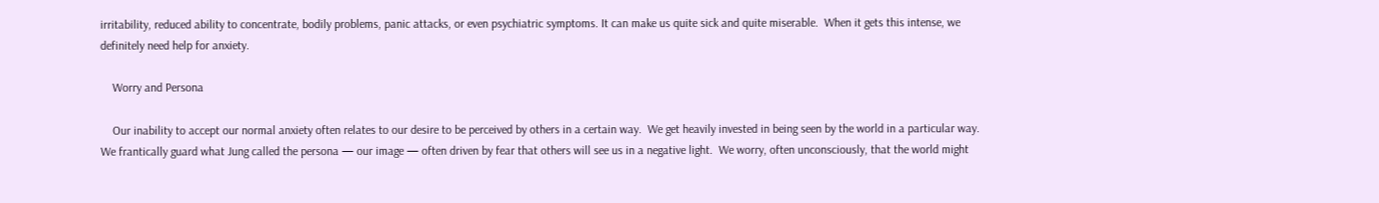irritability, reduced ability to concentrate, bodily problems, panic attacks, or even psychiatric symptoms. It can make us quite sick and quite miserable.  When it gets this intense, we definitely need help for anxiety.

    Worry and Persona

    Our inability to accept our normal anxiety often relates to our desire to be perceived by others in a certain way.  We get heavily invested in being seen by the world in a particular way.  We frantically guard what Jung called the persona — our image — often driven by fear that others will see us in a negative light.  We worry, often unconsciously, that the world might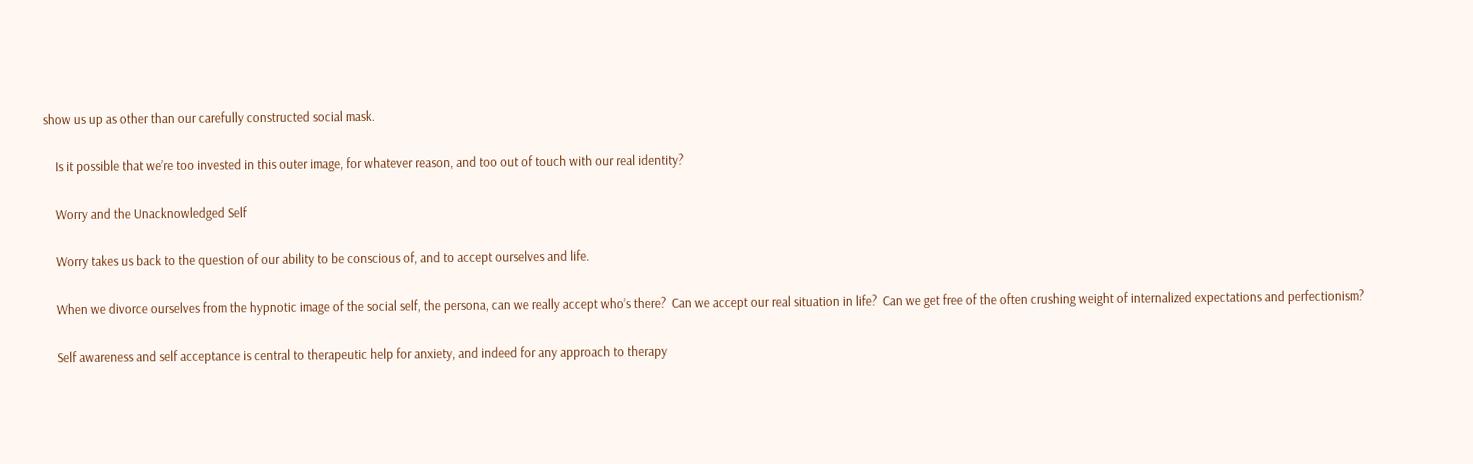show us up as other than our carefully constructed social mask.

    Is it possible that we’re too invested in this outer image, for whatever reason, and too out of touch with our real identity?

    Worry and the Unacknowledged Self

    Worry takes us back to the question of our ability to be conscious of, and to accept ourselves and life.

    When we divorce ourselves from the hypnotic image of the social self, the persona, can we really accept who’s there?  Can we accept our real situation in life?  Can we get free of the often crushing weight of internalized expectations and perfectionism?

    Self awareness and self acceptance is central to therapeutic help for anxiety, and indeed for any approach to therapy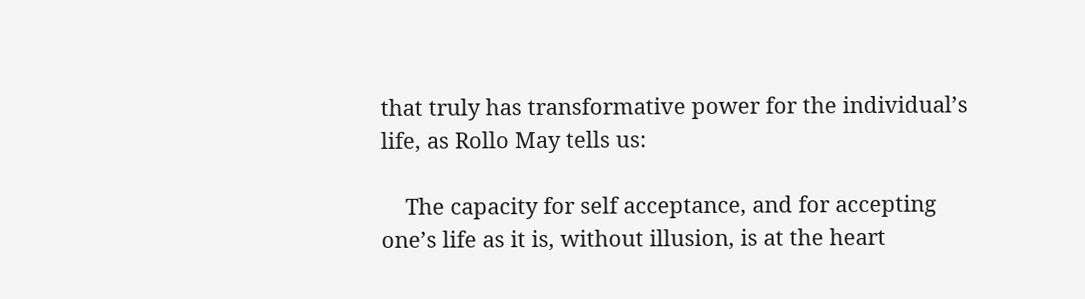that truly has transformative power for the individual’s life, as Rollo May tells us:

    The capacity for self acceptance, and for accepting one’s life as it is, without illusion, is at the heart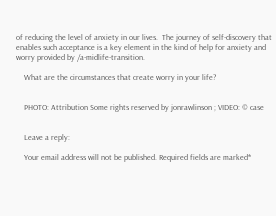of reducing the level of anxiety in our lives.  The journey of self-discovery that enables such acceptance is a key element in the kind of help for anxiety and worry provided by /a-midlife-transition.

    What are the circumstances that create worry in your life?


    PHOTO: Attribution Some rights reserved by jonrawlinson ; VIDEO: © case


    Leave a reply:

    Your email address will not be published. Required fields are marked*